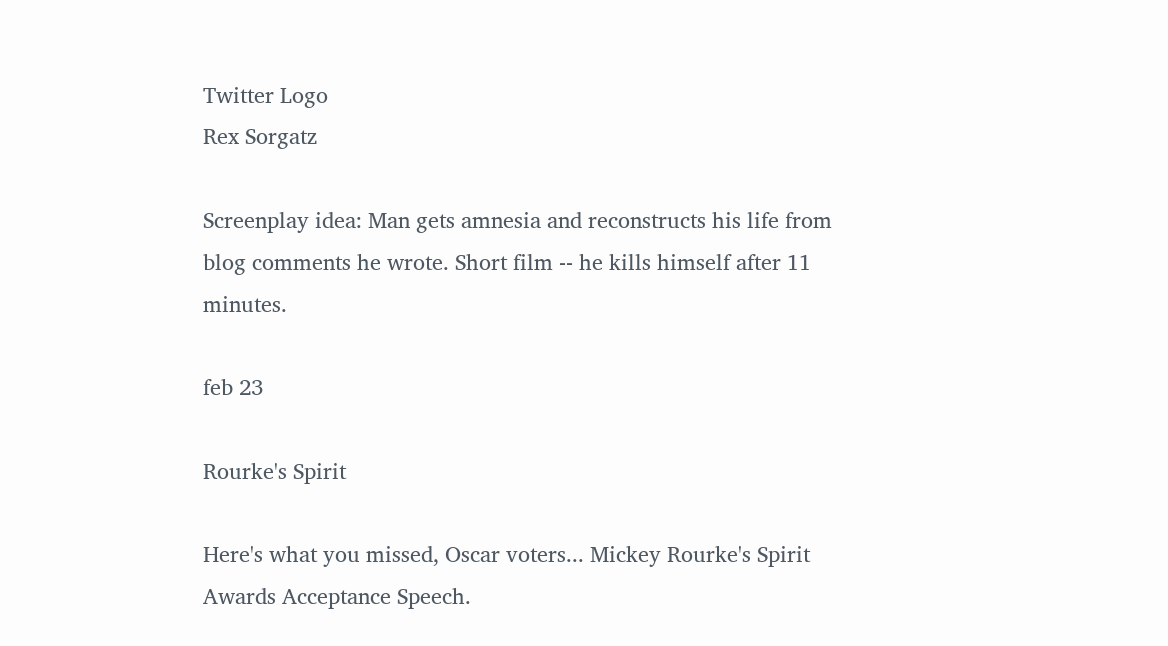Twitter Logo
Rex Sorgatz

Screenplay idea: Man gets amnesia and reconstructs his life from blog comments he wrote. Short film -- he kills himself after 11 minutes.

feb 23

Rourke's Spirit

Here's what you missed, Oscar voters... Mickey Rourke's Spirit Awards Acceptance Speech.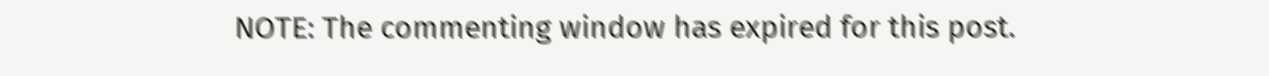NOTE: The commenting window has expired for this post.